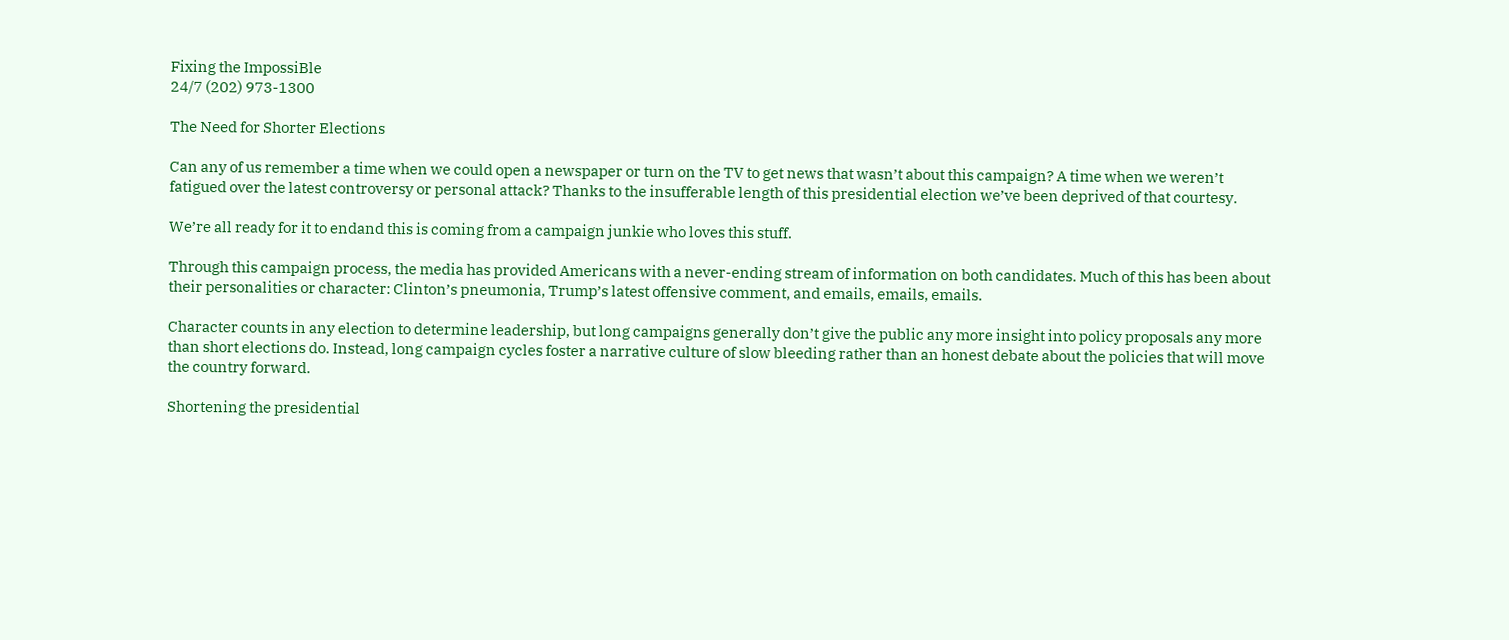Fixing the ImpossiBle
24/7 (202) 973-1300

The Need for Shorter Elections

Can any of us remember a time when we could open a newspaper or turn on the TV to get news that wasn’t about this campaign? A time when we weren’t fatigued over the latest controversy or personal attack? Thanks to the insufferable length of this presidential election we’ve been deprived of that courtesy.

We’re all ready for it to endand this is coming from a campaign junkie who loves this stuff.

Through this campaign process, the media has provided Americans with a never-ending stream of information on both candidates. Much of this has been about their personalities or character: Clinton’s pneumonia, Trump’s latest offensive comment, and emails, emails, emails.

Character counts in any election to determine leadership, but long campaigns generally don’t give the public any more insight into policy proposals any more than short elections do. Instead, long campaign cycles foster a narrative culture of slow bleeding rather than an honest debate about the policies that will move the country forward.

Shortening the presidential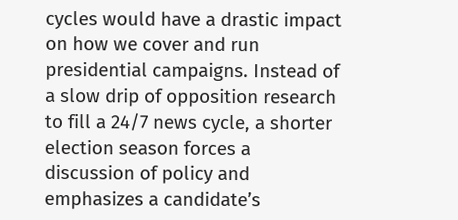cycles would have a drastic impact on how we cover and run presidential campaigns. Instead of a slow drip of opposition research to fill a 24/7 news cycle, a shorter election season forces a discussion of policy and emphasizes a candidate’s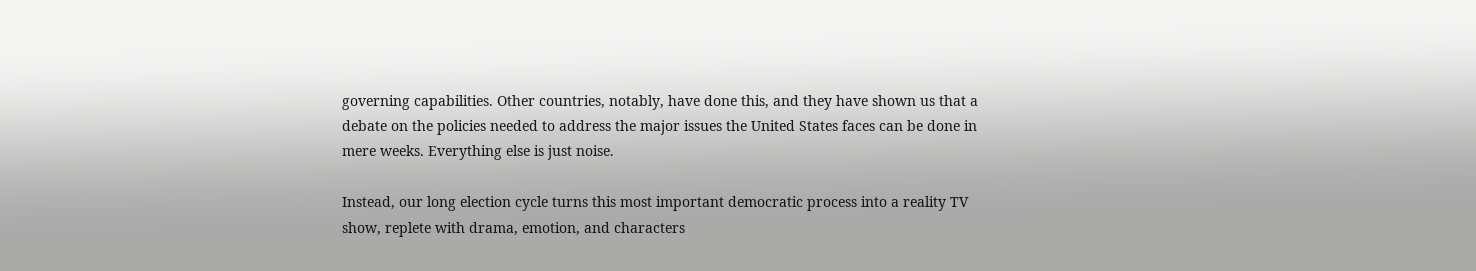governing capabilities. Other countries, notably, have done this, and they have shown us that a debate on the policies needed to address the major issues the United States faces can be done in mere weeks. Everything else is just noise.

Instead, our long election cycle turns this most important democratic process into a reality TV show, replete with drama, emotion, and characters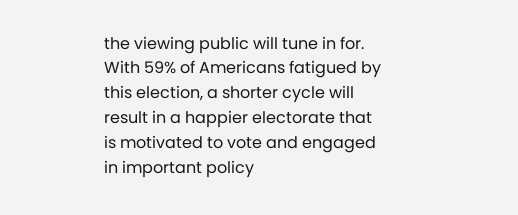the viewing public will tune in for. With 59% of Americans fatigued by this election, a shorter cycle will result in a happier electorate that is motivated to vote and engaged in important policy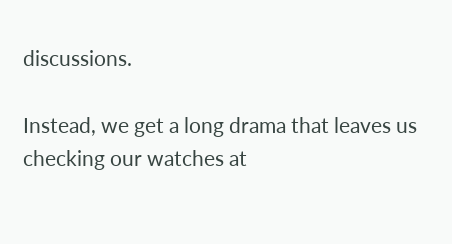discussions.

Instead, we get a long drama that leaves us checking our watches at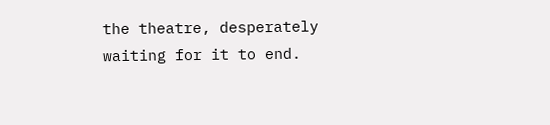the theatre, desperately waiting for it to end.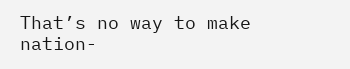That’s no way to make nation-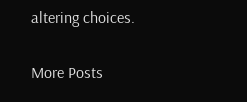altering choices.

More Posts